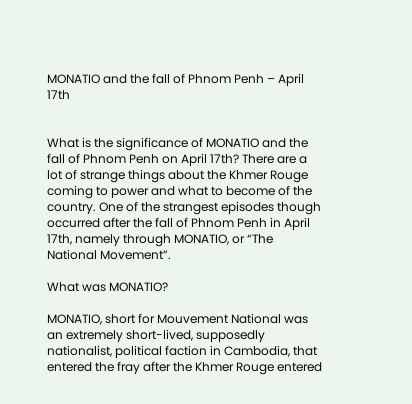MONATIO and the fall of Phnom Penh – April 17th


What is the significance of MONATIO and the fall of Phnom Penh on April 17th? There are a lot of strange things about the Khmer Rouge coming to power and what to become of the country. One of the strangest episodes though occurred after the fall of Phnom Penh in April 17th, namely through MONATIO, or “The National Movement”.

What was MONATIO?

MONATIO, short for Mouvement National was an extremely short-lived, supposedly nationalist, political faction in Cambodia, that entered the fray after the Khmer Rouge entered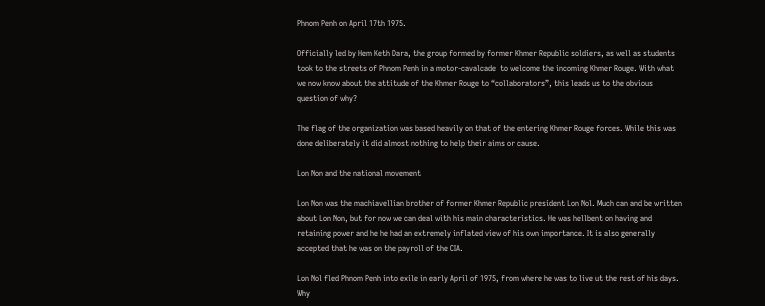Phnom Penh on April 17th 1975.

Officially led by Hem Keth Dara, the group formed by former Khmer Republic soldiers, as well as students took to the streets of Phnom Penh in a motor-cavalcade  to welcome the incoming Khmer Rouge. With what we now know about the attitude of the Khmer Rouge to “collaborators”, this leads us to the obvious question of why?

The flag of the organization was based heavily on that of the entering Khmer Rouge forces. While this was done deliberately it did almost nothing to help their aims or cause.

Lon Non and the national movement

Lon Non was the machiavellian brother of former Khmer Republic president Lon Nol. Much can and be written about Lon Non, but for now we can deal with his main characteristics. He was hellbent on having and retaining power and he he had an extremely inflated view of his own importance. It is also generally accepted that he was on the payroll of the CIA.

Lon Nol fled Phnom Penh into exile in early April of 1975, from where he was to live ut the rest of his days. Why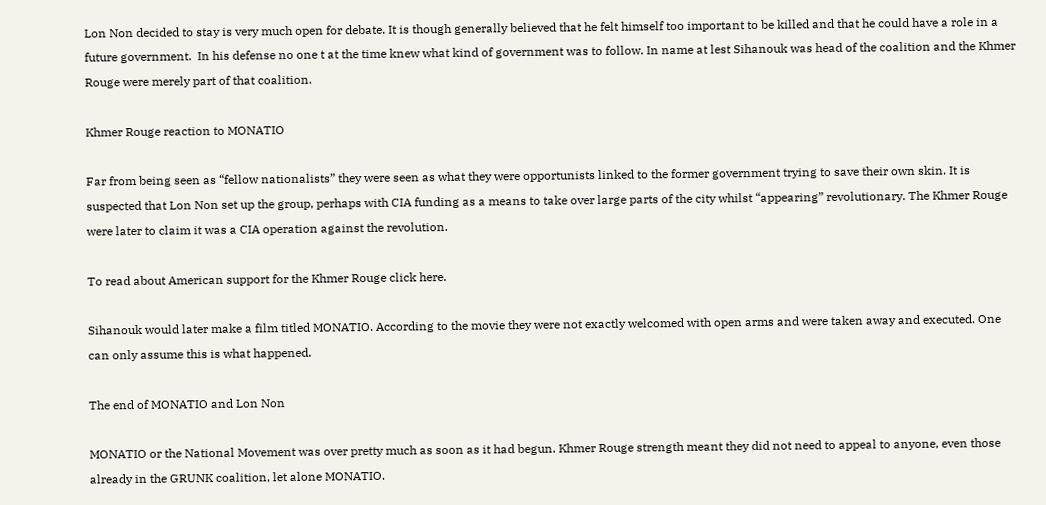Lon Non decided to stay is very much open for debate. It is though generally believed that he felt himself too important to be killed and that he could have a role in a future government.  In his defense no one t at the time knew what kind of government was to follow. In name at lest Sihanouk was head of the coalition and the Khmer Rouge were merely part of that coalition.

Khmer Rouge reaction to MONATIO

Far from being seen as “fellow nationalists” they were seen as what they were opportunists linked to the former government trying to save their own skin. It is suspected that Lon Non set up the group, perhaps with CIA funding as a means to take over large parts of the city whilst “appearing” revolutionary. The Khmer Rouge were later to claim it was a CIA operation against the revolution.

To read about American support for the Khmer Rouge click here.

Sihanouk would later make a film titled MONATIO. According to the movie they were not exactly welcomed with open arms and were taken away and executed. One can only assume this is what happened.

The end of MONATIO and Lon Non

MONATIO or the National Movement was over pretty much as soon as it had begun. Khmer Rouge strength meant they did not need to appeal to anyone, even those already in the GRUNK coalition, let alone MONATIO.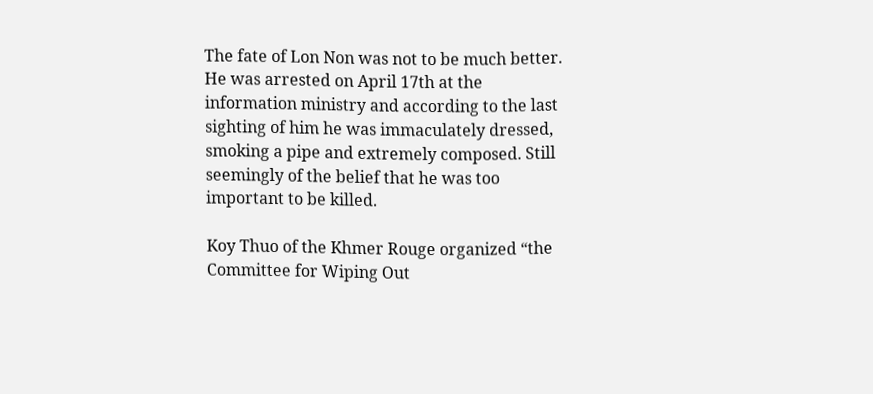The fate of Lon Non was not to be much better. He was arrested on April 17th at the information ministry and according to the last sighting of him he was immaculately dressed, smoking a pipe and extremely composed. Still seemingly of the belief that he was too important to be killed.

Koy Thuo of the Khmer Rouge organized “the Committee for Wiping Out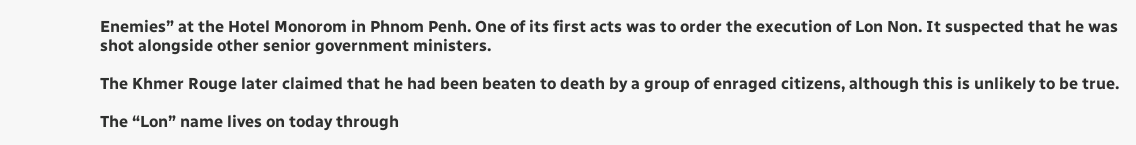Enemies” at the Hotel Monorom in Phnom Penh. One of its first acts was to order the execution of Lon Non. It suspected that he was shot alongside other senior government ministers.

The Khmer Rouge later claimed that he had been beaten to death by a group of enraged citizens, although this is unlikely to be true.

The “Lon” name lives on today through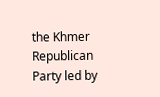the Khmer Republican Party led by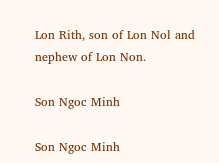Lon Rith, son of Lon Nol and nephew of Lon Non.

Son Ngoc Minh

Son Ngoc Minh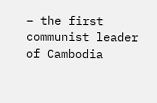– the first communist leader of Cambodia